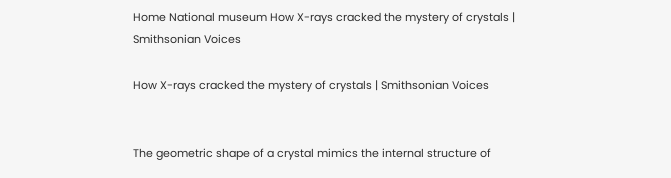Home National museum How X-rays cracked the mystery of crystals | Smithsonian Voices

How X-rays cracked the mystery of crystals | Smithsonian Voices


The geometric shape of a crystal mimics the internal structure of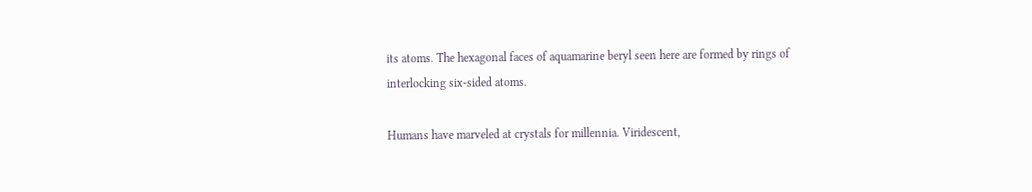its atoms. The hexagonal faces of aquamarine beryl seen here are formed by rings of interlocking six-sided atoms.

Humans have marveled at crystals for millennia. Viridescent,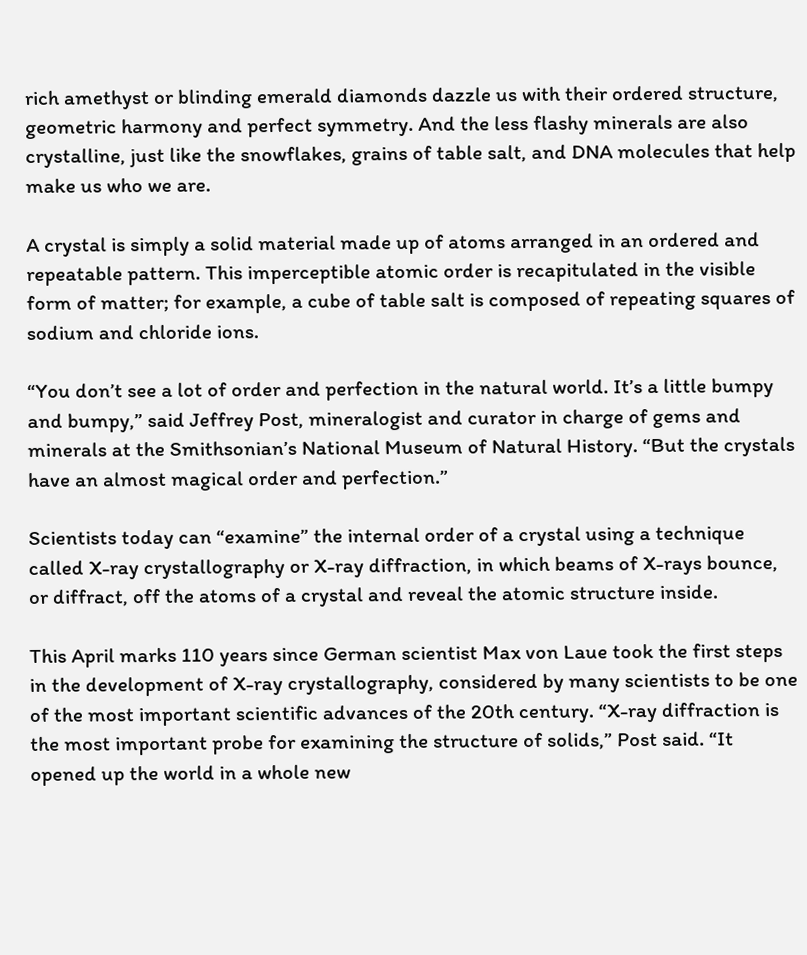rich amethyst or blinding emerald diamonds dazzle us with their ordered structure, geometric harmony and perfect symmetry. And the less flashy minerals are also crystalline, just like the snowflakes, grains of table salt, and DNA molecules that help make us who we are.

A crystal is simply a solid material made up of atoms arranged in an ordered and repeatable pattern. This imperceptible atomic order is recapitulated in the visible form of matter; for example, a cube of table salt is composed of repeating squares of sodium and chloride ions.

“You don’t see a lot of order and perfection in the natural world. It’s a little bumpy and bumpy,” said Jeffrey Post, mineralogist and curator in charge of gems and minerals at the Smithsonian’s National Museum of Natural History. “But the crystals have an almost magical order and perfection.”

Scientists today can “examine” the internal order of a crystal using a technique called X-ray crystallography or X-ray diffraction, in which beams of X-rays bounce, or diffract, off the atoms of a crystal and reveal the atomic structure inside.

This April marks 110 years since German scientist Max von Laue took the first steps in the development of X-ray crystallography, considered by many scientists to be one of the most important scientific advances of the 20th century. “X-ray diffraction is the most important probe for examining the structure of solids,” Post said. “It opened up the world in a whole new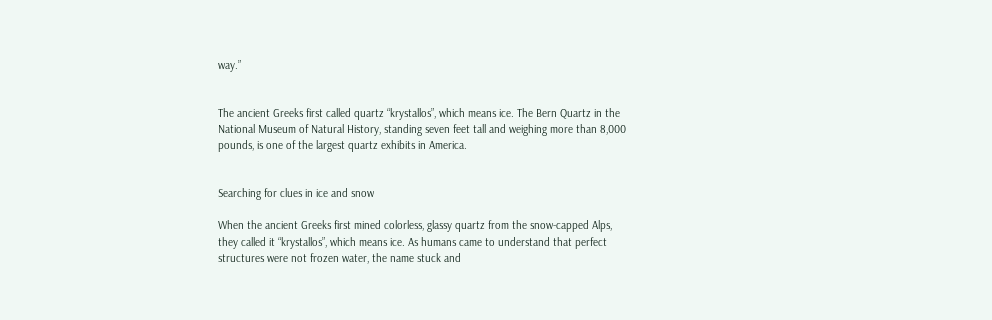way.”


The ancient Greeks first called quartz “krystallos”, which means ice. The Bern Quartz in the National Museum of Natural History, standing seven feet tall and weighing more than 8,000 pounds, is one of the largest quartz exhibits in America.


Searching for clues in ice and snow

When the ancient Greeks first mined colorless, glassy quartz from the snow-capped Alps, they called it “krystallos”, which means ice. As humans came to understand that perfect structures were not frozen water, the name stuck and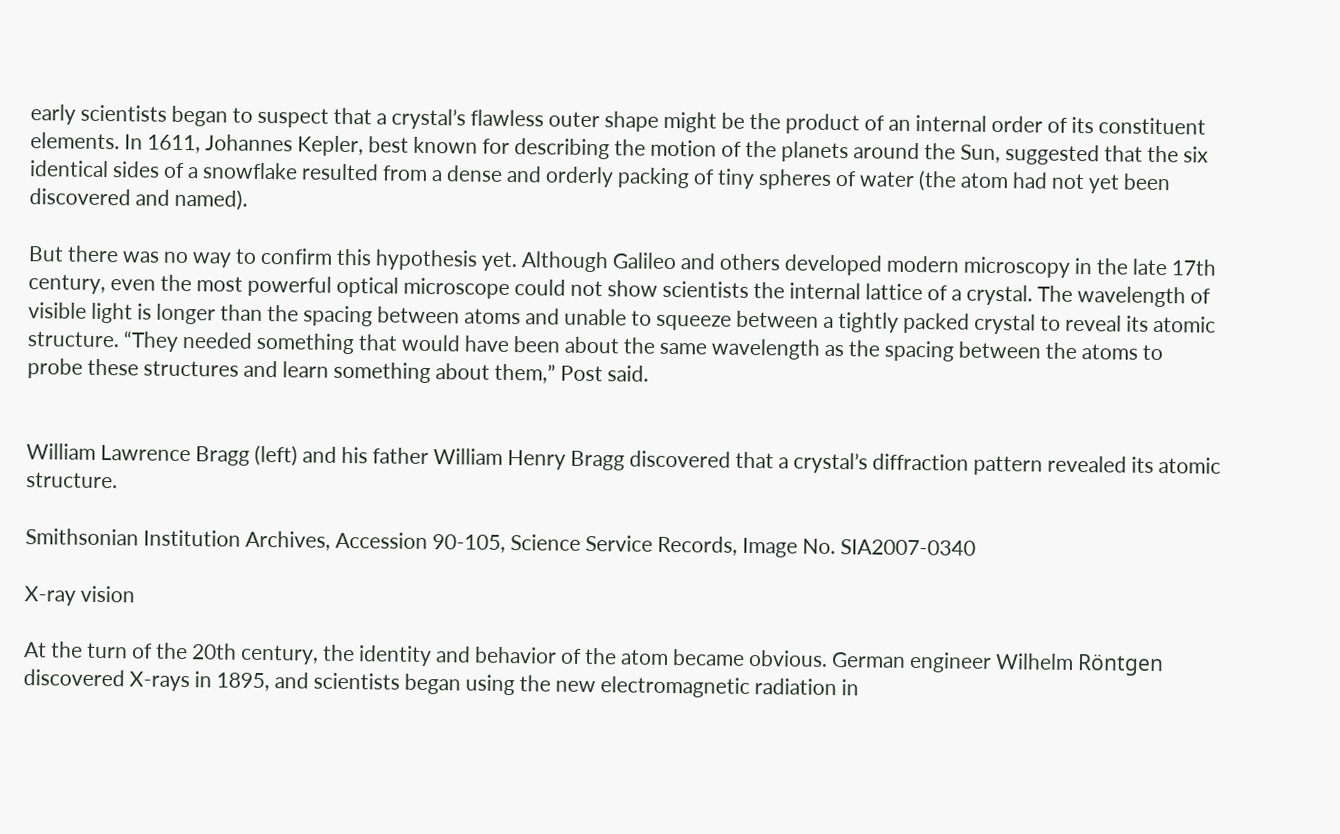early scientists began to suspect that a crystal’s flawless outer shape might be the product of an internal order of its constituent elements. In 1611, Johannes Kepler, best known for describing the motion of the planets around the Sun, suggested that the six identical sides of a snowflake resulted from a dense and orderly packing of tiny spheres of water (the atom had not yet been discovered and named).

But there was no way to confirm this hypothesis yet. Although Galileo and others developed modern microscopy in the late 17th century, even the most powerful optical microscope could not show scientists the internal lattice of a crystal. The wavelength of visible light is longer than the spacing between atoms and unable to squeeze between a tightly packed crystal to reveal its atomic structure. “They needed something that would have been about the same wavelength as the spacing between the atoms to probe these structures and learn something about them,” Post said.


William Lawrence Bragg (left) and his father William Henry Bragg discovered that a crystal’s diffraction pattern revealed its atomic structure.

Smithsonian Institution Archives, Accession 90-105, Science Service Records, Image No. SIA2007-0340

X-ray vision

At the turn of the 20th century, the identity and behavior of the atom became obvious. German engineer Wilhelm Röntgen discovered X-rays in 1895, and scientists began using the new electromagnetic radiation in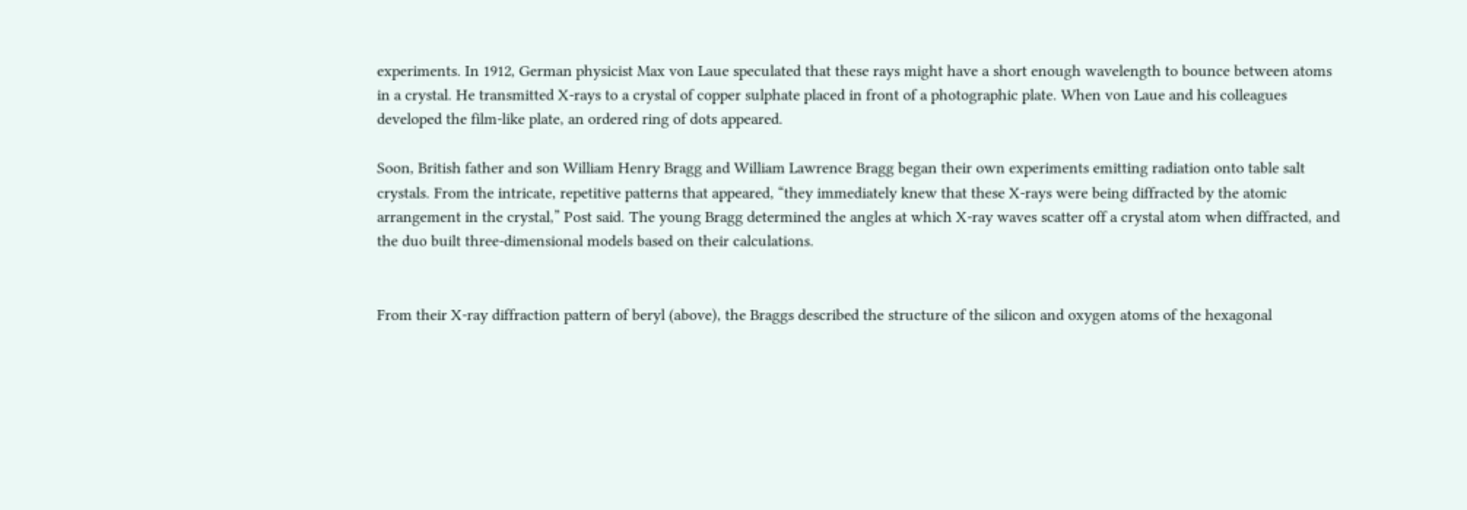experiments. In 1912, German physicist Max von Laue speculated that these rays might have a short enough wavelength to bounce between atoms in a crystal. He transmitted X-rays to a crystal of copper sulphate placed in front of a photographic plate. When von Laue and his colleagues developed the film-like plate, an ordered ring of dots appeared.

Soon, British father and son William Henry Bragg and William Lawrence Bragg began their own experiments emitting radiation onto table salt crystals. From the intricate, repetitive patterns that appeared, “they immediately knew that these X-rays were being diffracted by the atomic arrangement in the crystal,” Post said. The young Bragg determined the angles at which X-ray waves scatter off a crystal atom when diffracted, and the duo built three-dimensional models based on their calculations.


From their X-ray diffraction pattern of beryl (above), the Braggs described the structure of the silicon and oxygen atoms of the hexagonal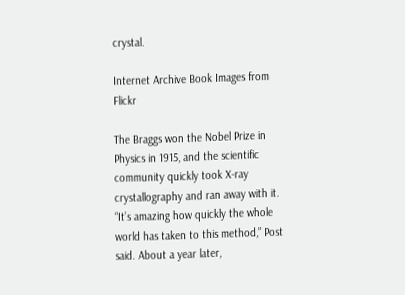crystal.

Internet Archive Book Images from Flickr

The Braggs won the Nobel Prize in Physics in 1915, and the scientific community quickly took X-ray crystallography and ran away with it. “It’s amazing how quickly the whole world has taken to this method,” Post said. About a year later,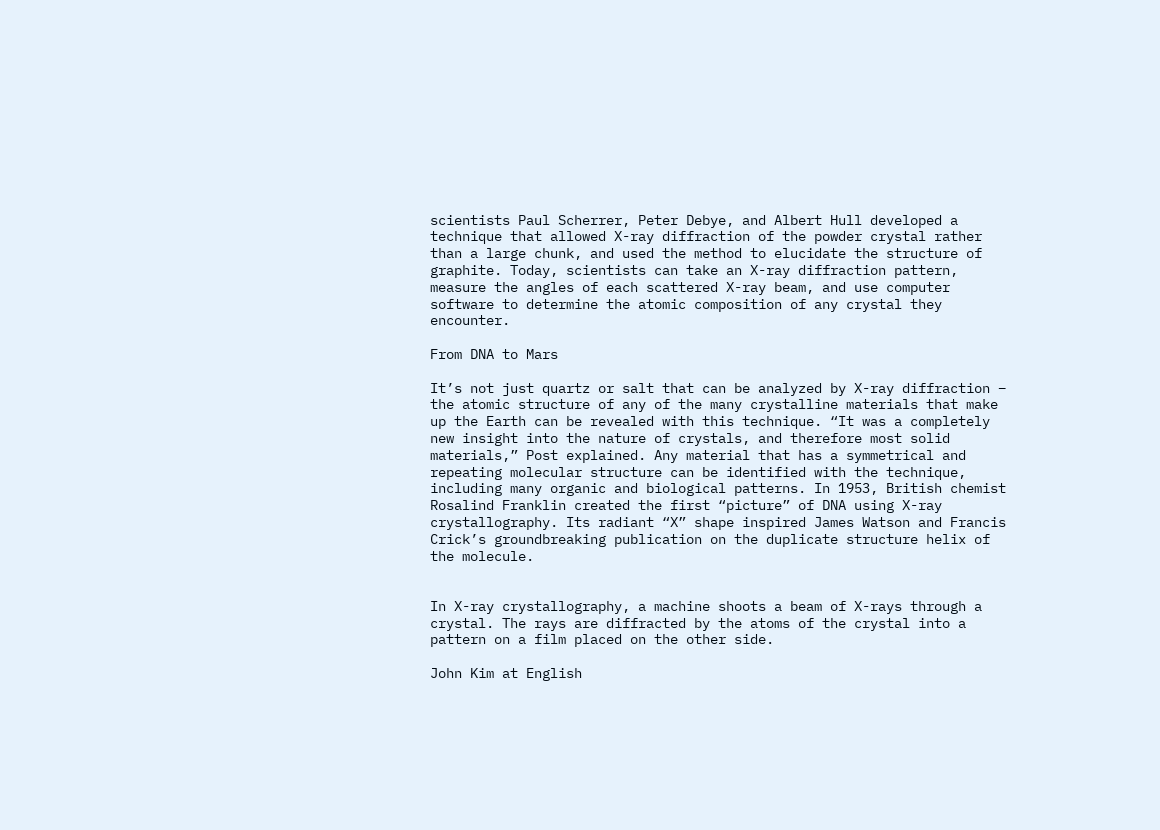scientists Paul Scherrer, Peter Debye, and Albert Hull developed a technique that allowed X-ray diffraction of the powder crystal rather than a large chunk, and used the method to elucidate the structure of graphite. Today, scientists can take an X-ray diffraction pattern, measure the angles of each scattered X-ray beam, and use computer software to determine the atomic composition of any crystal they encounter.

From DNA to Mars

It’s not just quartz or salt that can be analyzed by X-ray diffraction – the atomic structure of any of the many crystalline materials that make up the Earth can be revealed with this technique. “It was a completely new insight into the nature of crystals, and therefore most solid materials,” Post explained. Any material that has a symmetrical and repeating molecular structure can be identified with the technique, including many organic and biological patterns. In 1953, British chemist Rosalind Franklin created the first “picture” of DNA using X-ray crystallography. Its radiant “X” shape inspired James Watson and Francis Crick’s groundbreaking publication on the duplicate structure helix of the molecule.


In X-ray crystallography, a machine shoots a beam of X-rays through a crystal. The rays are diffracted by the atoms of the crystal into a pattern on a film placed on the other side.

John Kim at English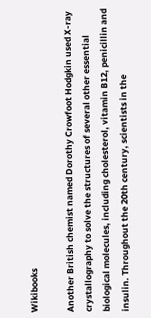Wikibooks

Another British chemist named Dorothy Crowfoot Hodgkin used X-ray crystallography to solve the structures of several other essential biological molecules, including cholesterol, vitamin B12, penicillin and insulin. Throughout the 20th century, scientists in the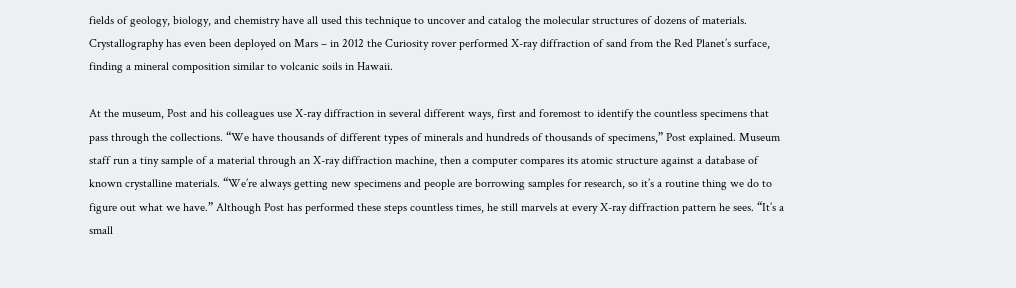fields of geology, biology, and chemistry have all used this technique to uncover and catalog the molecular structures of dozens of materials. Crystallography has even been deployed on Mars – in 2012 the Curiosity rover performed X-ray diffraction of sand from the Red Planet’s surface, finding a mineral composition similar to volcanic soils in Hawaii.

At the museum, Post and his colleagues use X-ray diffraction in several different ways, first and foremost to identify the countless specimens that pass through the collections. “We have thousands of different types of minerals and hundreds of thousands of specimens,” Post explained. Museum staff run a tiny sample of a material through an X-ray diffraction machine, then a computer compares its atomic structure against a database of known crystalline materials. “We’re always getting new specimens and people are borrowing samples for research, so it’s a routine thing we do to figure out what we have.” Although Post has performed these steps countless times, he still marvels at every X-ray diffraction pattern he sees. “It’s a small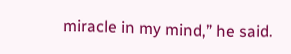miracle in my mind,” he said.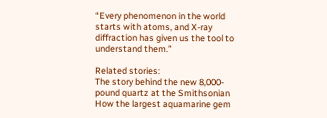“Every phenomenon in the world starts with atoms, and X-ray diffraction has given us the tool to understand them.”

Related stories:
The story behind the new 8,000-pound quartz at the Smithsonian
How the largest aquamarine gem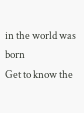in the world was born
Get to know the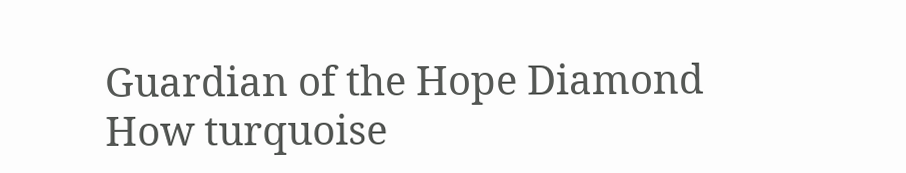Guardian of the Hope Diamond
How turquoise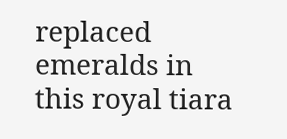replaced emeralds in this royal tiara